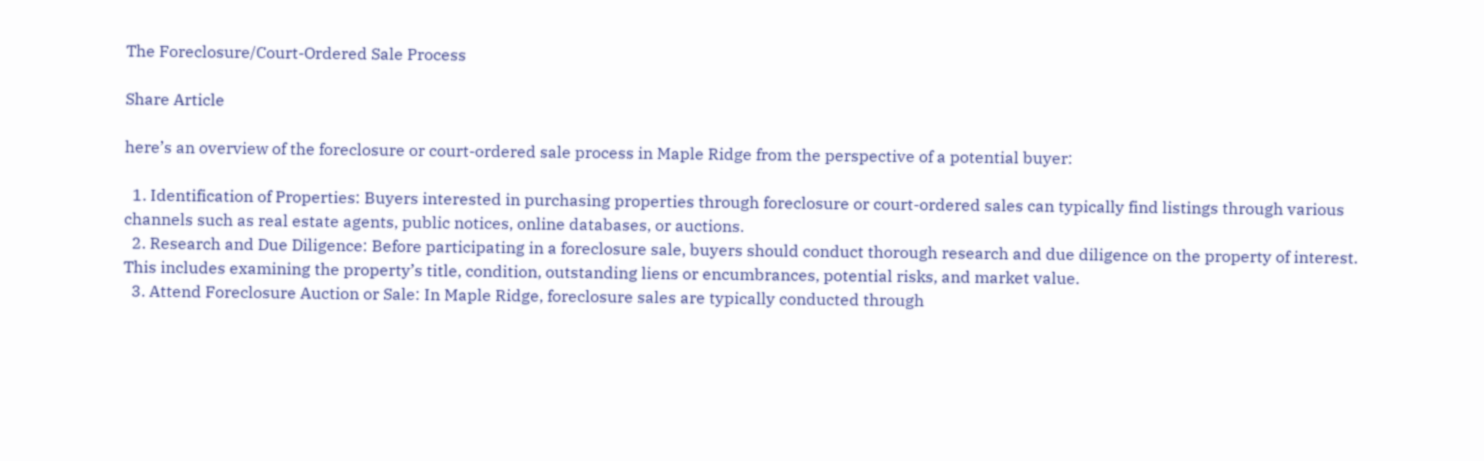The Foreclosure/Court-Ordered Sale Process

Share Article

here’s an overview of the foreclosure or court-ordered sale process in Maple Ridge from the perspective of a potential buyer:

  1. Identification of Properties: Buyers interested in purchasing properties through foreclosure or court-ordered sales can typically find listings through various channels such as real estate agents, public notices, online databases, or auctions.
  2. Research and Due Diligence: Before participating in a foreclosure sale, buyers should conduct thorough research and due diligence on the property of interest. This includes examining the property’s title, condition, outstanding liens or encumbrances, potential risks, and market value.
  3. Attend Foreclosure Auction or Sale: In Maple Ridge, foreclosure sales are typically conducted through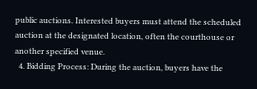public auctions. Interested buyers must attend the scheduled auction at the designated location, often the courthouse or another specified venue.
  4. Bidding Process: During the auction, buyers have the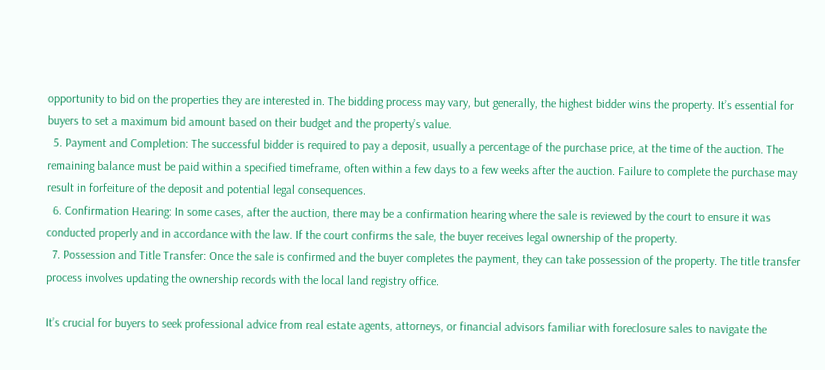opportunity to bid on the properties they are interested in. The bidding process may vary, but generally, the highest bidder wins the property. It’s essential for buyers to set a maximum bid amount based on their budget and the property’s value.
  5. Payment and Completion: The successful bidder is required to pay a deposit, usually a percentage of the purchase price, at the time of the auction. The remaining balance must be paid within a specified timeframe, often within a few days to a few weeks after the auction. Failure to complete the purchase may result in forfeiture of the deposit and potential legal consequences.
  6. Confirmation Hearing: In some cases, after the auction, there may be a confirmation hearing where the sale is reviewed by the court to ensure it was conducted properly and in accordance with the law. If the court confirms the sale, the buyer receives legal ownership of the property.
  7. Possession and Title Transfer: Once the sale is confirmed and the buyer completes the payment, they can take possession of the property. The title transfer process involves updating the ownership records with the local land registry office.

It’s crucial for buyers to seek professional advice from real estate agents, attorneys, or financial advisors familiar with foreclosure sales to navigate the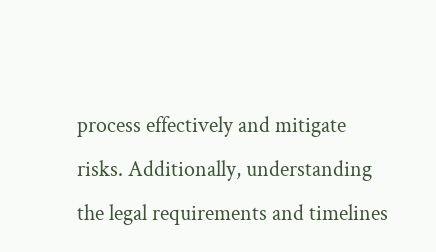process effectively and mitigate risks. Additionally, understanding the legal requirements and timelines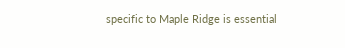specific to Maple Ridge is essential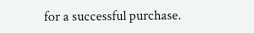for a successful purchase.